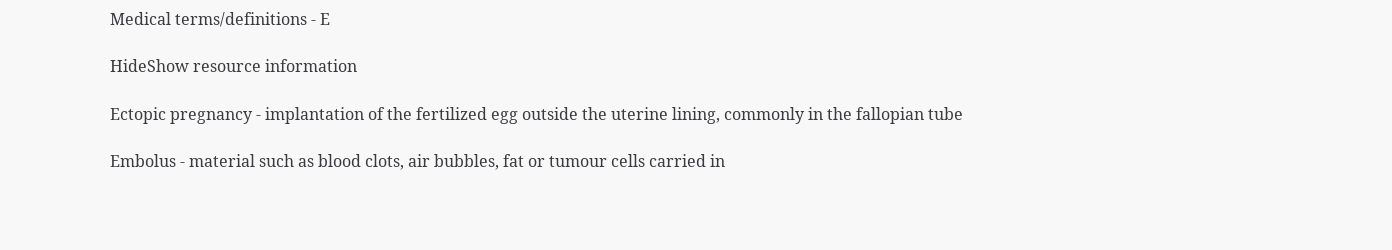Medical terms/definitions - E

HideShow resource information

Ectopic pregnancy - implantation of the fertilized egg outside the uterine lining, commonly in the fallopian tube

Embolus - material such as blood clots, air bubbles, fat or tumour cells carried in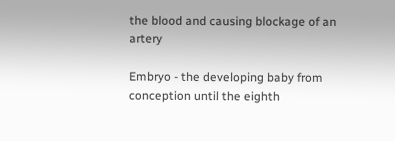the blood and causing blockage of an artery

Embryo - the developing baby from conception until the eighth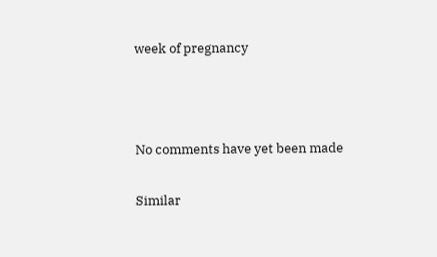week of pregnancy



No comments have yet been made

Similar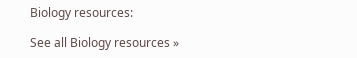Biology resources:

See all Biology resources »